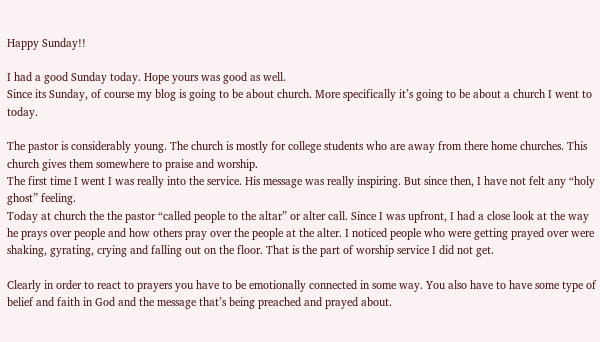Happy Sunday!!

I had a good Sunday today. Hope yours was good as well.
Since its Sunday, of course my blog is going to be about church. More specifically it’s going to be about a church I went to today.

The pastor is considerably young. The church is mostly for college students who are away from there home churches. This church gives them somewhere to praise and worship.
The first time I went I was really into the service. His message was really inspiring. But since then, I have not felt any “holy ghost” feeling.
Today at church the the pastor “called people to the altar” or alter call. Since I was upfront, I had a close look at the way he prays over people and how others pray over the people at the alter. I noticed people who were getting prayed over were shaking, gyrating, crying and falling out on the floor. That is the part of worship service I did not get.

Clearly in order to react to prayers you have to be emotionally connected in some way. You also have to have some type of belief and faith in God and the message that’s being preached and prayed about.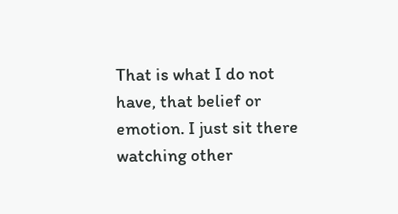That is what I do not have, that belief or emotion. I just sit there watching other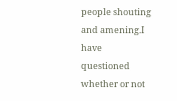people shouting and amening.I have questioned whether or not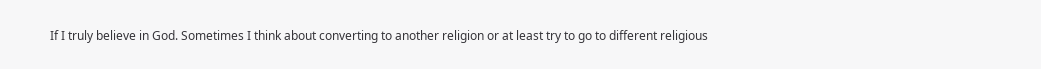If I truly believe in God. Sometimes I think about converting to another religion or at least try to go to different religious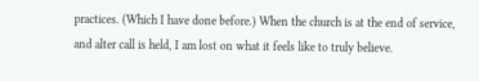practices. (Which I have done before.) When the church is at the end of service, and alter call is held, I am lost on what it feels like to truly believe.